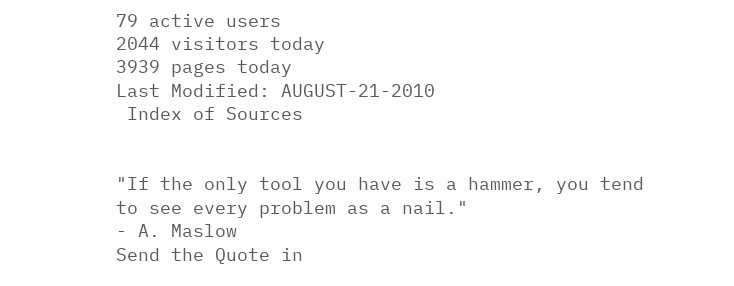79 active users
2044 visitors today
3939 pages today
Last Modified: AUGUST-21-2010
 Index of Sources


"If the only tool you have is a hammer, you tend to see every problem as a nail."
- A. Maslow
Send the Quote in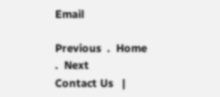Email

Previous  .  Home  .  Next
Contact Us   |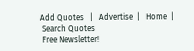Add Quotes   |   Advertise  |   Home  |
 Search Quotes
 Free Newsletter!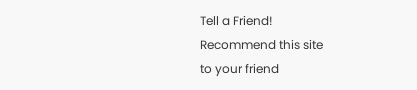Tell a Friend!
Recommend this site
to your friend